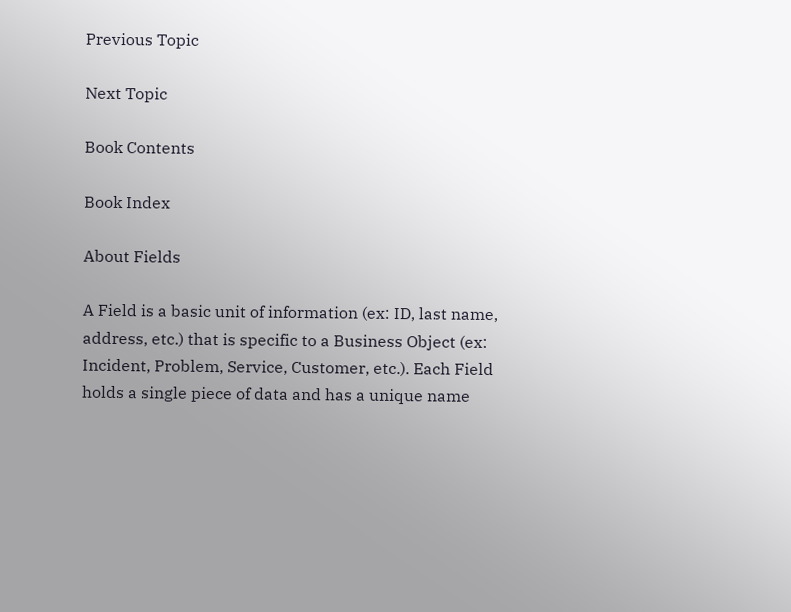Previous Topic

Next Topic

Book Contents

Book Index

About Fields

A Field is a basic unit of information (ex: ID, last name, address, etc.) that is specific to a Business Object (ex: Incident, Problem, Service, Customer, etc.). Each Field holds a single piece of data and has a unique name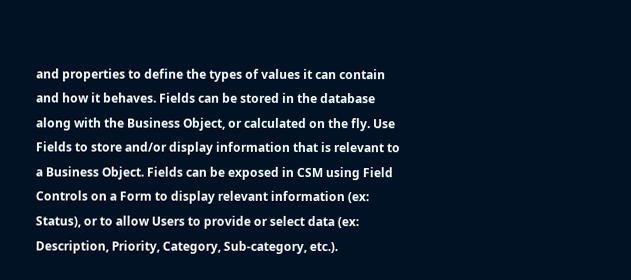and properties to define the types of values it can contain and how it behaves. Fields can be stored in the database along with the Business Object, or calculated on the fly. Use Fields to store and/or display information that is relevant to a Business Object. Fields can be exposed in CSM using Field Controls on a Form to display relevant information (ex: Status), or to allow Users to provide or select data (ex: Description, Priority, Category, Sub-category, etc.).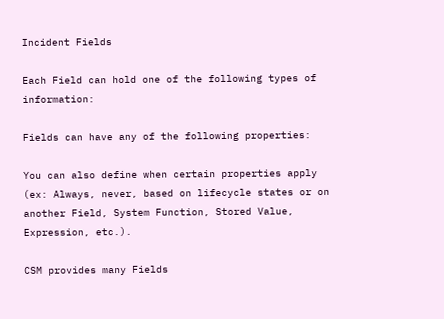Incident Fields

Each Field can hold one of the following types of information:

Fields can have any of the following properties:

You can also define when certain properties apply (ex: Always, never, based on lifecycle states or on another Field, System Function, Stored Value, Expression, etc.).

CSM provides many Fields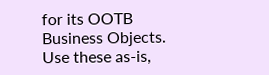for its OOTB Business Objects. Use these as-is,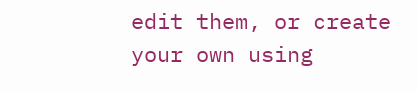edit them, or create your own using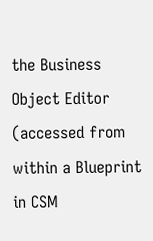the Business Object Editor (accessed from within a Blueprint in CSM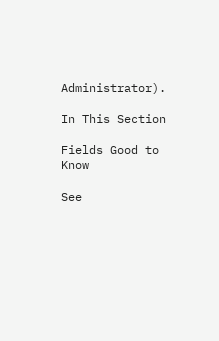Administrator).

In This Section

Fields Good to Know

See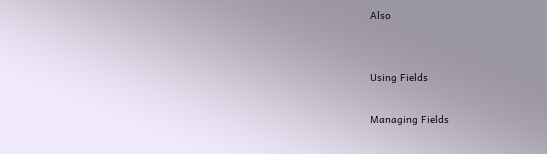Also


Using Fields

Managing Fields